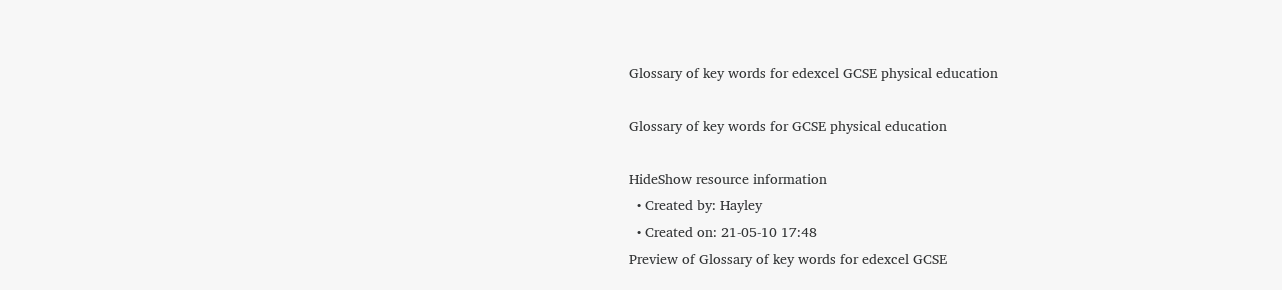Glossary of key words for edexcel GCSE physical education

Glossary of key words for GCSE physical education

HideShow resource information
  • Created by: Hayley
  • Created on: 21-05-10 17:48
Preview of Glossary of key words for edexcel GCSE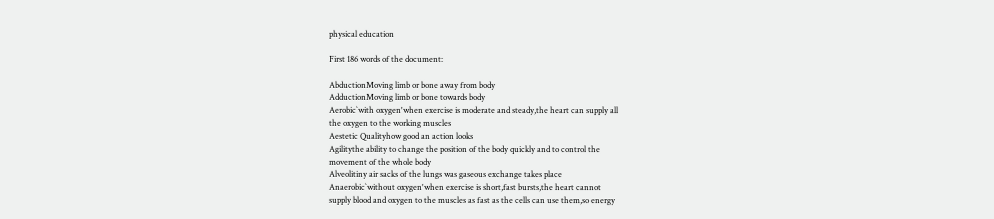physical education

First 186 words of the document:

AbductionMoving limb or bone away from body
AdductionMoving limb or bone towards body
Aerobic`with oxygen'when exercise is moderate and steady,the heart can supply all
the oxygen to the working muscles
Aestetic Qualityhow good an action looks
Agilitythe ability to change the position of the body quickly and to control the
movement of the whole body
Alveolitiny air sacks of the lungs was gaseous exchange takes place
Anaerobic`without oxygen'when exercise is short,fast bursts,the heart cannot
supply blood and oxygen to the muscles as fast as the cells can use them,so energy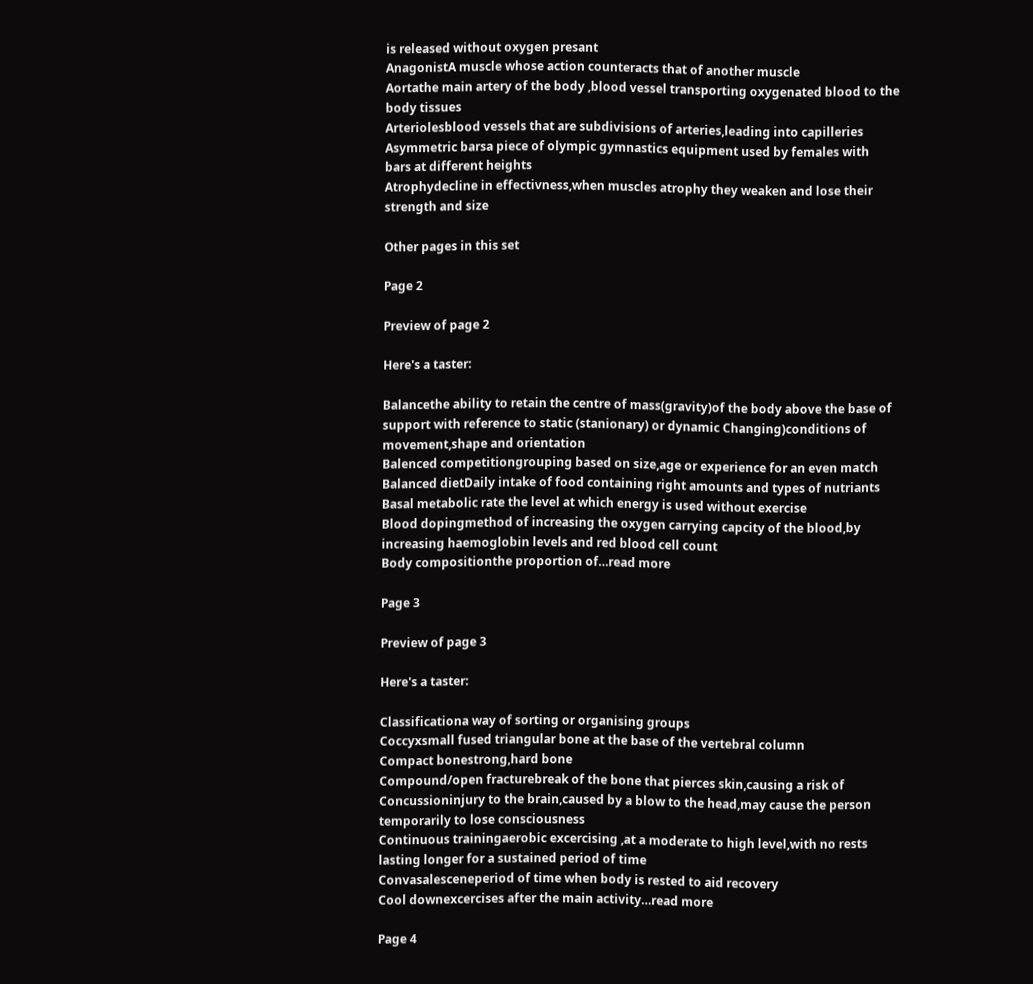is released without oxygen presant
AnagonistA muscle whose action counteracts that of another muscle
Aortathe main artery of the body ,blood vessel transporting oxygenated blood to the
body tissues
Arteriolesblood vessels that are subdivisions of arteries,leading into capilleries
Asymmetric barsa piece of olympic gymnastics equipment used by females with
bars at different heights
Atrophydecline in effectivness,when muscles atrophy they weaken and lose their
strength and size

Other pages in this set

Page 2

Preview of page 2

Here's a taster:

Balancethe ability to retain the centre of mass(gravity)of the body above the base of
support with reference to static (stanionary) or dynamic Changing)conditions of
movement,shape and orientation
Balenced competitiongrouping based on size,age or experience for an even match
Balanced dietDaily intake of food containing right amounts and types of nutriants
Basal metabolic rate the level at which energy is used without exercise
Blood dopingmethod of increasing the oxygen carrying capcity of the blood,by
increasing haemoglobin levels and red blood cell count
Body compositionthe proportion of…read more

Page 3

Preview of page 3

Here's a taster:

Classificationa way of sorting or organising groups
Coccyxsmall fused triangular bone at the base of the vertebral column
Compact bonestrong,hard bone
Compound/open fracturebreak of the bone that pierces skin,causing a risk of
Concussioninjury to the brain,caused by a blow to the head,may cause the person
temporarily to lose consciousness
Continuous trainingaerobic excercising ,at a moderate to high level,with no rests
lasting longer for a sustained period of time
Convasalesceneperiod of time when body is rested to aid recovery
Cool downexcercises after the main activity…read more

Page 4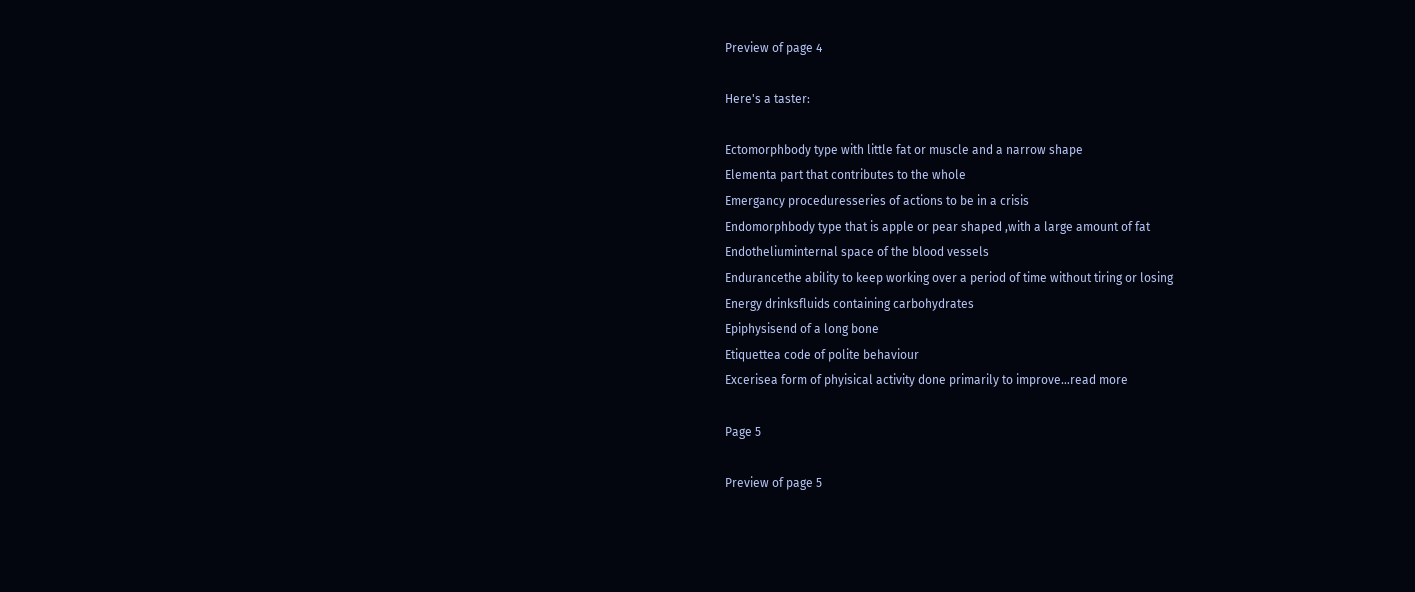Preview of page 4

Here's a taster:

Ectomorphbody type with little fat or muscle and a narrow shape
Elementa part that contributes to the whole
Emergancy proceduresseries of actions to be in a crisis
Endomorphbody type that is apple or pear shaped ,with a large amount of fat
Endotheliuminternal space of the blood vessels
Endurancethe ability to keep working over a period of time without tiring or losing
Energy drinksfluids containing carbohydrates
Epiphysisend of a long bone
Etiquettea code of polite behaviour
Excerisea form of phyisical activity done primarily to improve…read more

Page 5

Preview of page 5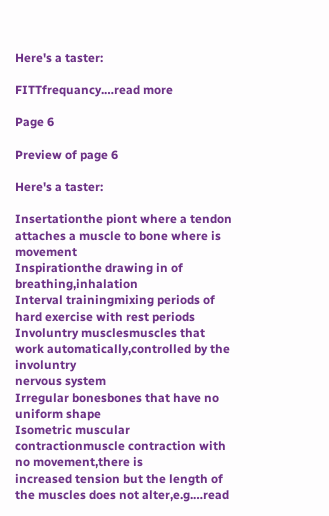Here's a taster:

FITTfrequancy.…read more

Page 6

Preview of page 6

Here's a taster:

Insertationthe piont where a tendon attaches a muscle to bone where is movement
Inspirationthe drawing in of breathing,inhalation
Interval trainingmixing periods of hard exercise with rest periods
Involuntry musclesmuscles that work automatically,controlled by the involuntry
nervous system
Irregular bonesbones that have no uniform shape
Isometric muscular contractionmuscle contraction with no movement,there is
increased tension but the length of the muscles does not alter,e.g.…read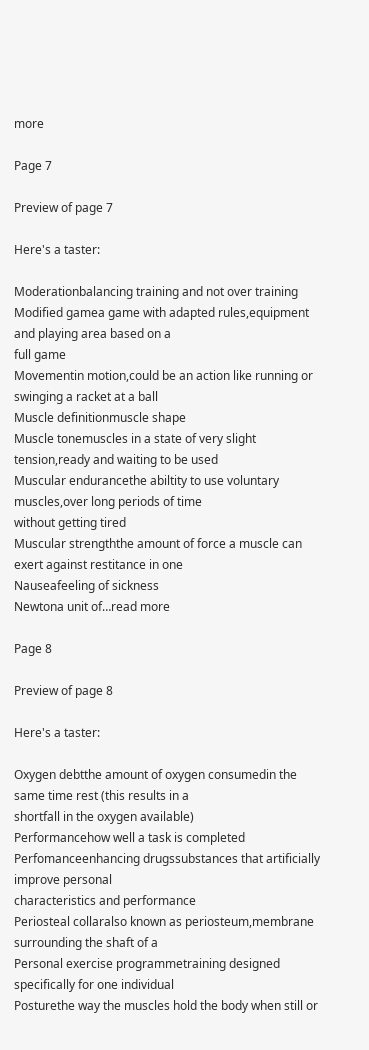more

Page 7

Preview of page 7

Here's a taster:

Moderationbalancing training and not over training
Modified gamea game with adapted rules,equipment and playing area based on a
full game
Movementin motion,could be an action like running or swinging a racket at a ball
Muscle definitionmuscle shape
Muscle tonemuscles in a state of very slight tension,ready and waiting to be used
Muscular endurancethe abiltity to use voluntary muscles,over long periods of time
without getting tired
Muscular strengththe amount of force a muscle can exert against restitance in one
Nauseafeeling of sickness
Newtona unit of…read more

Page 8

Preview of page 8

Here's a taster:

Oxygen debtthe amount of oxygen consumedin the same time rest (this results in a
shortfall in the oxygen available)
Performancehow well a task is completed
Perfomanceenhancing drugssubstances that artificially improve personal
characteristics and performance
Periosteal collaralso known as periosteum,membrane surrounding the shaft of a
Personal exercise programmetraining designed specifically for one individual
Posturethe way the muscles hold the body when still or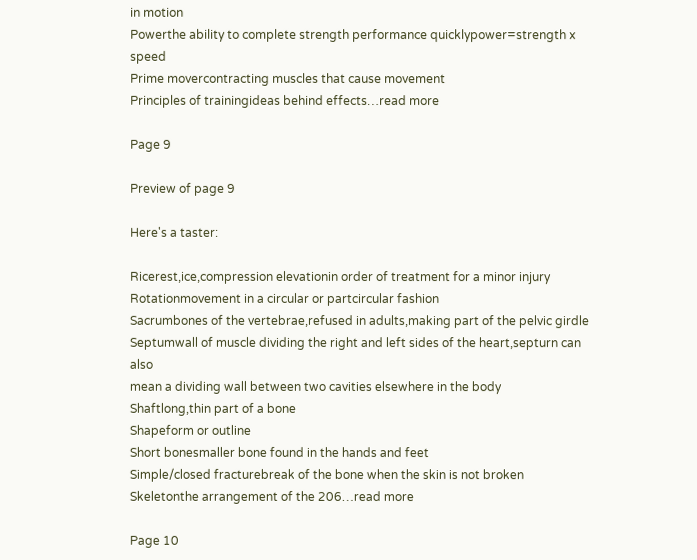in motion
Powerthe ability to complete strength performance quicklypower=strength x speed
Prime movercontracting muscles that cause movement
Principles of trainingideas behind effects…read more

Page 9

Preview of page 9

Here's a taster:

Ricerest,ice,compression elevationin order of treatment for a minor injury
Rotationmovement in a circular or partcircular fashion
Sacrumbones of the vertebrae,refused in adults,making part of the pelvic girdle
Septumwall of muscle dividing the right and left sides of the heart,septurn can also
mean a dividing wall between two cavities elsewhere in the body
Shaftlong,thin part of a bone
Shapeform or outline
Short bonesmaller bone found in the hands and feet
Simple/closed fracturebreak of the bone when the skin is not broken
Skeletonthe arrangement of the 206…read more

Page 10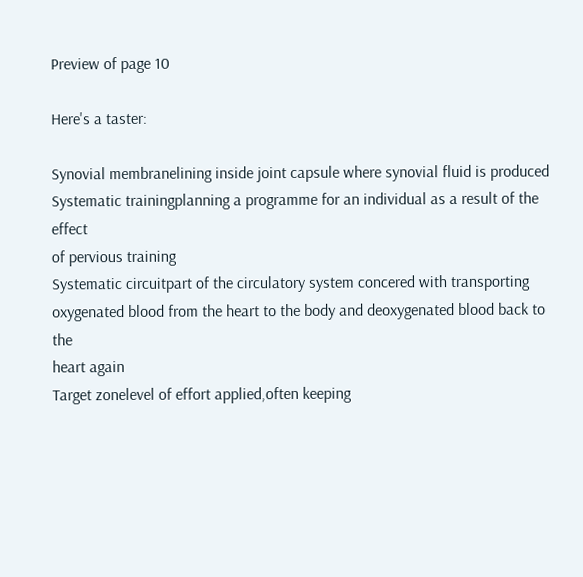Preview of page 10

Here's a taster:

Synovial membranelining inside joint capsule where synovial fluid is produced
Systematic trainingplanning a programme for an individual as a result of the effect
of pervious training
Systematic circuitpart of the circulatory system concered with transporting
oxygenated blood from the heart to the body and deoxygenated blood back to the
heart again
Target zonelevel of effort applied,often keeping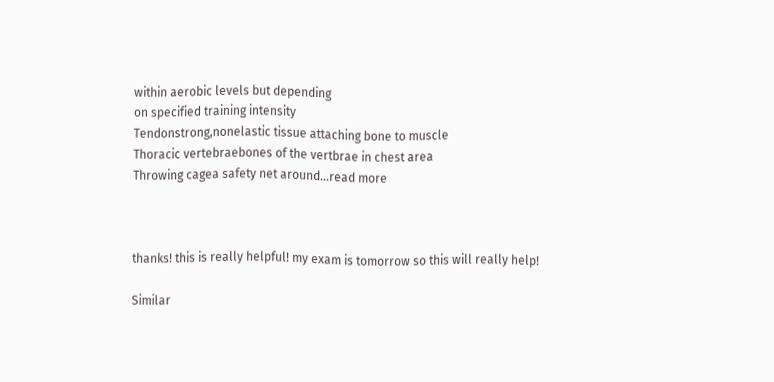within aerobic levels but depending
on specified training intensity
Tendonstrong,nonelastic tissue attaching bone to muscle
Thoracic vertebraebones of the vertbrae in chest area
Throwing cagea safety net around…read more



thanks! this is really helpful! my exam is tomorrow so this will really help!

Similar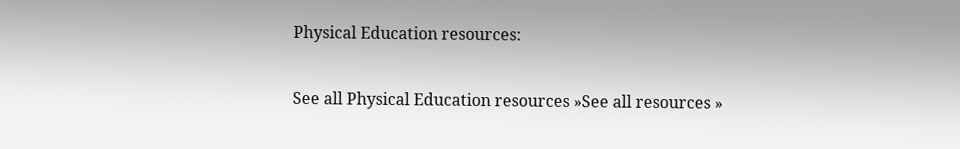Physical Education resources:

See all Physical Education resources »See all resources »